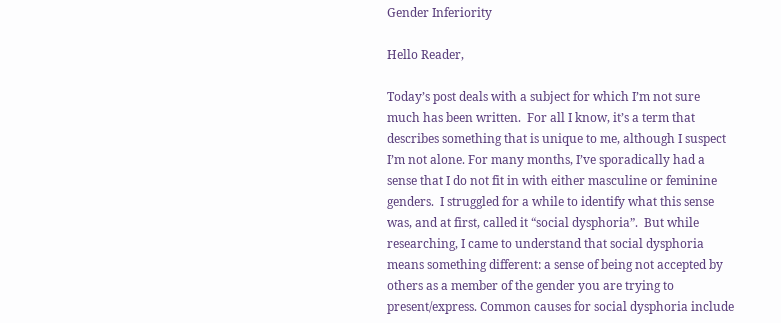Gender Inferiority

Hello Reader,

Today’s post deals with a subject for which I’m not sure much has been written.  For all I know, it’s a term that describes something that is unique to me, although I suspect I’m not alone. For many months, I’ve sporadically had a sense that I do not fit in with either masculine or feminine genders.  I struggled for a while to identify what this sense was, and at first, called it “social dysphoria”.  But while researching, I came to understand that social dysphoria means something different: a sense of being not accepted by others as a member of the gender you are trying to present/express. Common causes for social dysphoria include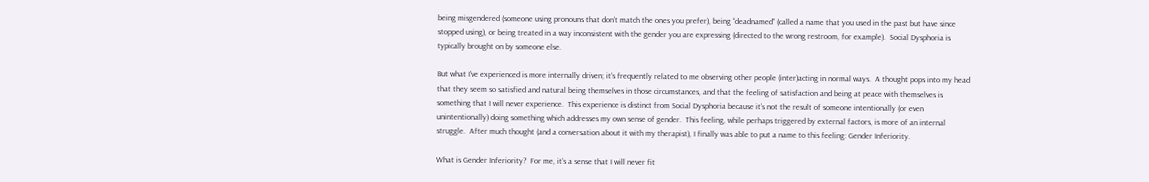being misgendered (someone using pronouns that don’t match the ones you prefer), being “deadnamed” (called a name that you used in the past but have since stopped using), or being treated in a way inconsistent with the gender you are expressing (directed to the wrong restroom, for example).  Social Dysphoria is typically brought on by someone else.

But what I’ve experienced is more internally driven; it’s frequently related to me observing other people (inter)acting in normal ways.  A thought pops into my head that they seem so satisfied and natural being themselves in those circumstances, and that the feeling of satisfaction and being at peace with themselves is something that I will never experience.  This experience is distinct from Social Dysphoria because it’s not the result of someone intentionally (or even unintentionally) doing something which addresses my own sense of gender.  This feeling, while perhaps triggered by external factors, is more of an internal struggle.  After much thought (and a conversation about it with my therapist), I finally was able to put a name to this feeling: Gender Inferiority.

What is Gender Inferiority?  For me, it’s a sense that I will never fit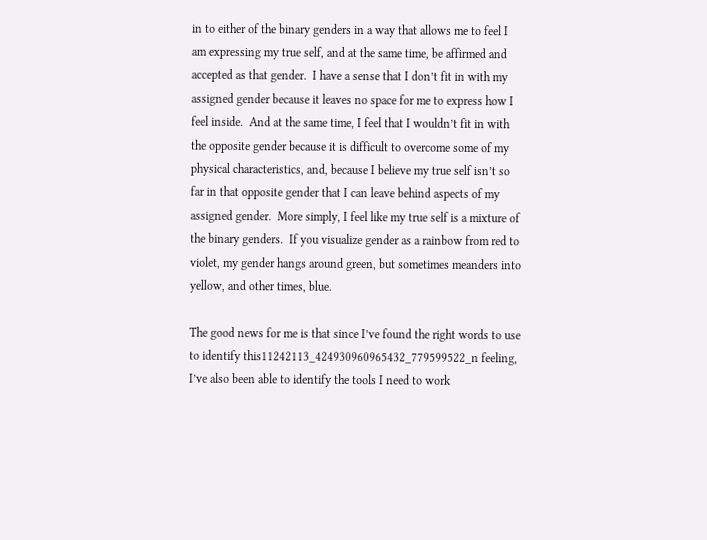in to either of the binary genders in a way that allows me to feel I am expressing my true self, and at the same time, be affirmed and accepted as that gender.  I have a sense that I don’t fit in with my assigned gender because it leaves no space for me to express how I feel inside.  And at the same time, I feel that I wouldn’t fit in with the opposite gender because it is difficult to overcome some of my physical characteristics, and, because I believe my true self isn’t so far in that opposite gender that I can leave behind aspects of my assigned gender.  More simply, I feel like my true self is a mixture of the binary genders.  If you visualize gender as a rainbow from red to violet, my gender hangs around green, but sometimes meanders into yellow, and other times, blue.

The good news for me is that since I’ve found the right words to use to identify this11242113_424930960965432_779599522_n feeling, I’ve also been able to identify the tools I need to work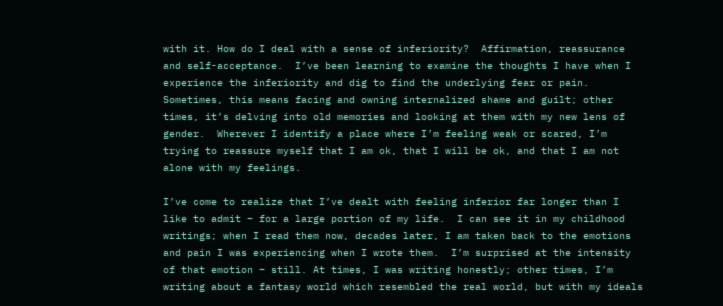with it. How do I deal with a sense of inferiority?  Affirmation, reassurance and self-acceptance.  I’ve been learning to examine the thoughts I have when I experience the inferiority and dig to find the underlying fear or pain.  Sometimes, this means facing and owning internalized shame and guilt; other times, it’s delving into old memories and looking at them with my new lens of gender.  Wherever I identify a place where I’m feeling weak or scared, I’m trying to reassure myself that I am ok, that I will be ok, and that I am not alone with my feelings.

I’ve come to realize that I’ve dealt with feeling inferior far longer than I like to admit – for a large portion of my life.  I can see it in my childhood writings; when I read them now, decades later, I am taken back to the emotions and pain I was experiencing when I wrote them.  I’m surprised at the intensity of that emotion – still. At times, I was writing honestly; other times, I’m writing about a fantasy world which resembled the real world, but with my ideals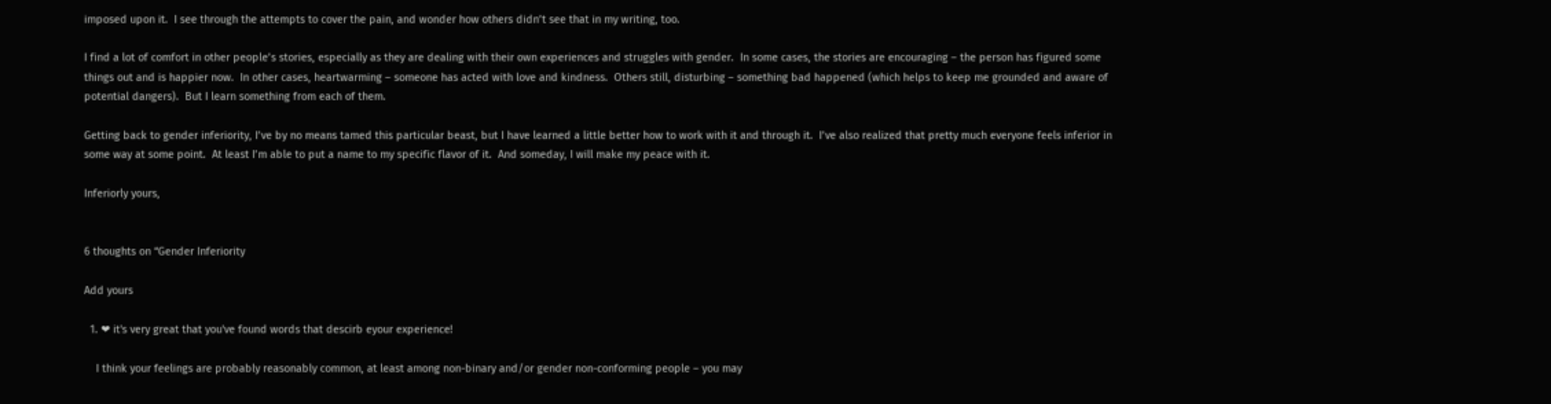imposed upon it.  I see through the attempts to cover the pain, and wonder how others didn’t see that in my writing, too.

I find a lot of comfort in other people’s stories, especially as they are dealing with their own experiences and struggles with gender.  In some cases, the stories are encouraging – the person has figured some things out and is happier now.  In other cases, heartwarming – someone has acted with love and kindness.  Others still, disturbing – something bad happened (which helps to keep me grounded and aware of potential dangers).  But I learn something from each of them.

Getting back to gender inferiority, I’ve by no means tamed this particular beast, but I have learned a little better how to work with it and through it.  I’ve also realized that pretty much everyone feels inferior in some way at some point.  At least I’m able to put a name to my specific flavor of it.  And someday, I will make my peace with it.

Inferiorly yours,


6 thoughts on “Gender Inferiority

Add yours

  1. ❤ it's very great that you've found words that descirb eyour experience!

    I think your feelings are probably reasonably common, at least among non-binary and/or gender non-conforming people – you may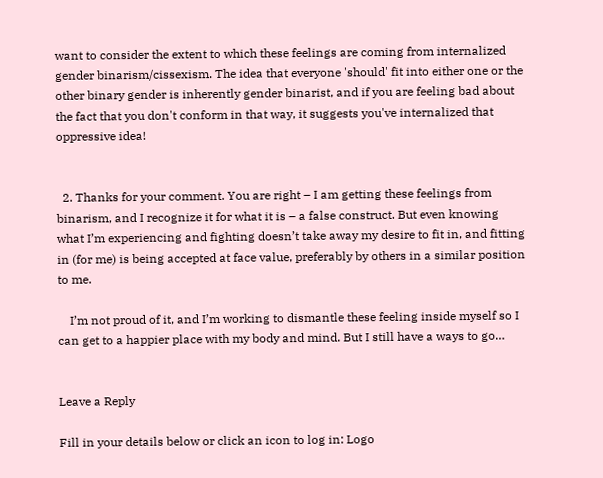want to consider the extent to which these feelings are coming from internalized gender binarism/cissexism. The idea that everyone 'should' fit into either one or the other binary gender is inherently gender binarist, and if you are feeling bad about the fact that you don't conform in that way, it suggests you've internalized that oppressive idea!


  2. Thanks for your comment. You are right – I am getting these feelings from binarism, and I recognize it for what it is – a false construct. But even knowing what I’m experiencing and fighting doesn’t take away my desire to fit in, and fitting in (for me) is being accepted at face value, preferably by others in a similar position to me.

    I’m not proud of it, and I’m working to dismantle these feeling inside myself so I can get to a happier place with my body and mind. But I still have a ways to go…


Leave a Reply

Fill in your details below or click an icon to log in: Logo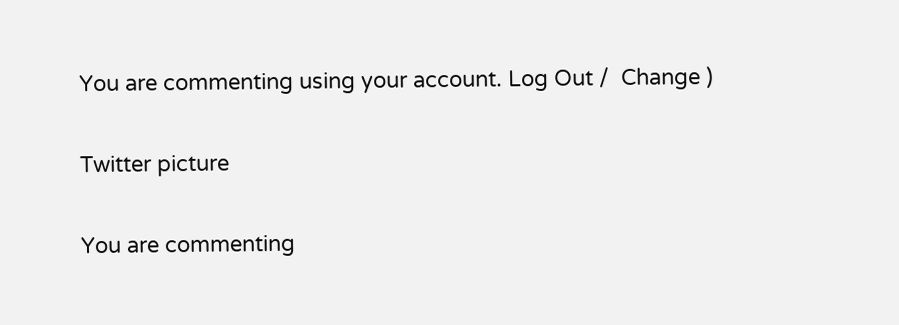You are commenting using your account. Log Out /  Change )

Twitter picture

You are commenting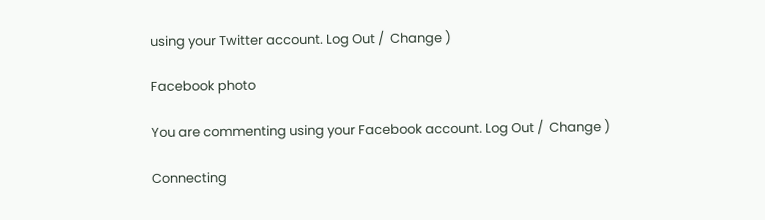using your Twitter account. Log Out /  Change )

Facebook photo

You are commenting using your Facebook account. Log Out /  Change )

Connecting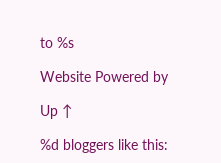to %s

Website Powered by

Up ↑

%d bloggers like this: